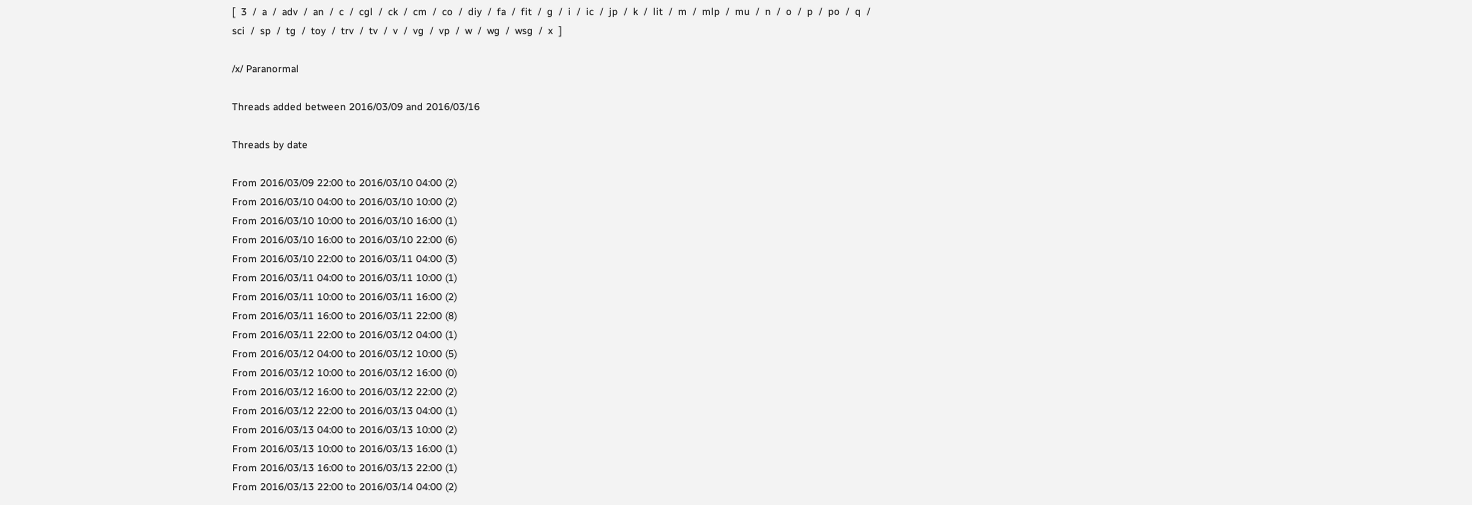[  3  /  a  /  adv  /  an  /  c  /  cgl  /  ck  /  cm  /  co  /  diy  /  fa  /  fit  /  g  /  i  /  ic  /  jp  /  k  /  lit  /  m  /  mlp  /  mu  /  n  /  o  /  p  /  po  /  q  /  sci  /  sp  /  tg  /  toy  /  trv  /  tv  /  v  /  vg  /  vp  /  w  /  wg  /  wsg  /  x  ]

/x/ Paranormal

Threads added between 2016/03/09 and 2016/03/16

Threads by date

From 2016/03/09 22:00 to 2016/03/10 04:00 (2)
From 2016/03/10 04:00 to 2016/03/10 10:00 (2)
From 2016/03/10 10:00 to 2016/03/10 16:00 (1)
From 2016/03/10 16:00 to 2016/03/10 22:00 (6)
From 2016/03/10 22:00 to 2016/03/11 04:00 (3)
From 2016/03/11 04:00 to 2016/03/11 10:00 (1)
From 2016/03/11 10:00 to 2016/03/11 16:00 (2)
From 2016/03/11 16:00 to 2016/03/11 22:00 (8)
From 2016/03/11 22:00 to 2016/03/12 04:00 (1)
From 2016/03/12 04:00 to 2016/03/12 10:00 (5)
From 2016/03/12 10:00 to 2016/03/12 16:00 (0)
From 2016/03/12 16:00 to 2016/03/12 22:00 (2)
From 2016/03/12 22:00 to 2016/03/13 04:00 (1)
From 2016/03/13 04:00 to 2016/03/13 10:00 (2)
From 2016/03/13 10:00 to 2016/03/13 16:00 (1)
From 2016/03/13 16:00 to 2016/03/13 22:00 (1)
From 2016/03/13 22:00 to 2016/03/14 04:00 (2)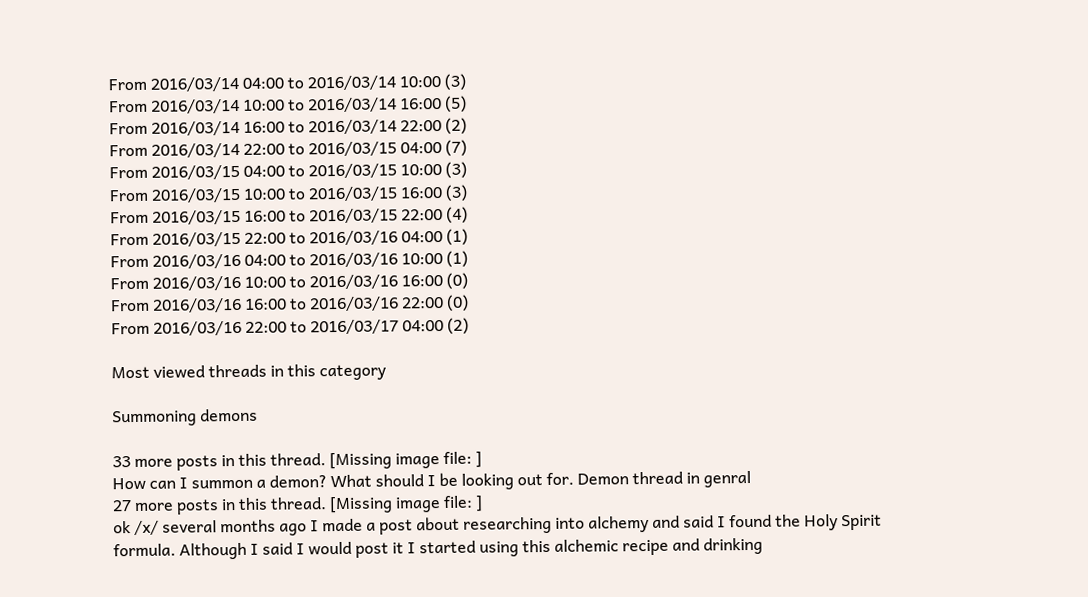From 2016/03/14 04:00 to 2016/03/14 10:00 (3)
From 2016/03/14 10:00 to 2016/03/14 16:00 (5)
From 2016/03/14 16:00 to 2016/03/14 22:00 (2)
From 2016/03/14 22:00 to 2016/03/15 04:00 (7)
From 2016/03/15 04:00 to 2016/03/15 10:00 (3)
From 2016/03/15 10:00 to 2016/03/15 16:00 (3)
From 2016/03/15 16:00 to 2016/03/15 22:00 (4)
From 2016/03/15 22:00 to 2016/03/16 04:00 (1)
From 2016/03/16 04:00 to 2016/03/16 10:00 (1)
From 2016/03/16 10:00 to 2016/03/16 16:00 (0)
From 2016/03/16 16:00 to 2016/03/16 22:00 (0)
From 2016/03/16 22:00 to 2016/03/17 04:00 (2)

Most viewed threads in this category

Summoning demons

33 more posts in this thread. [Missing image file: ]
How can I summon a demon? What should I be looking out for. Demon thread in genral
27 more posts in this thread. [Missing image file: ]
ok /x/ several months ago I made a post about researching into alchemy and said I found the Holy Spirit formula. Although I said I would post it I started using this alchemic recipe and drinking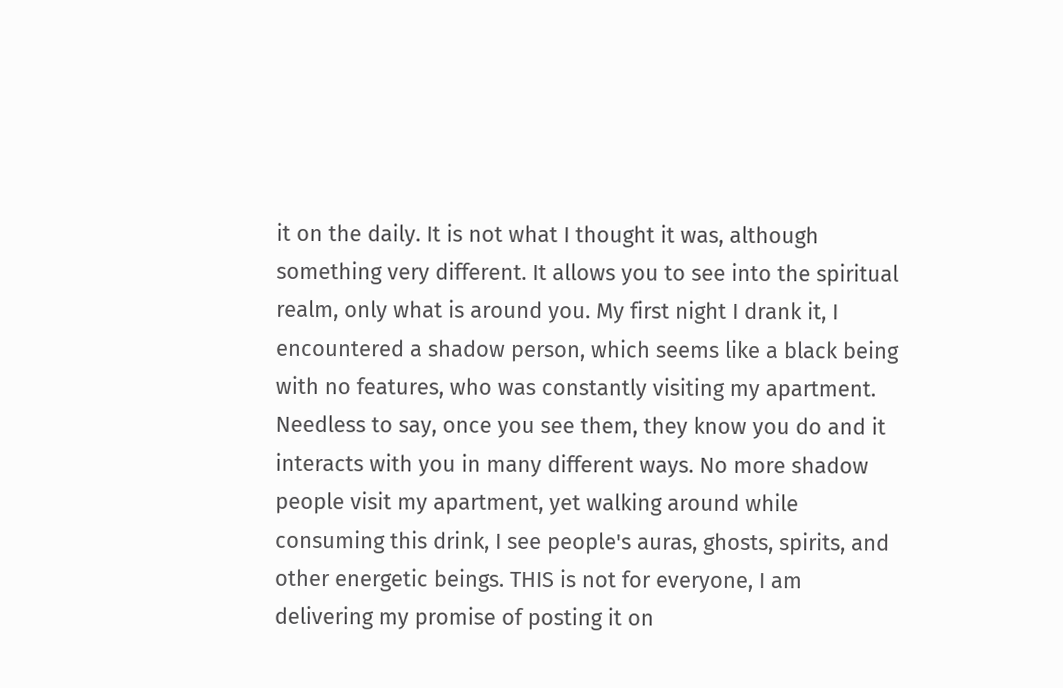it on the daily. It is not what I thought it was, although something very different. It allows you to see into the spiritual realm, only what is around you. My first night I drank it, I encountered a shadow person, which seems like a black being with no features, who was constantly visiting my apartment. Needless to say, once you see them, they know you do and it interacts with you in many different ways. No more shadow people visit my apartment, yet walking around while consuming this drink, I see people's auras, ghosts, spirits, and other energetic beings. THIS is not for everyone, I am delivering my promise of posting it on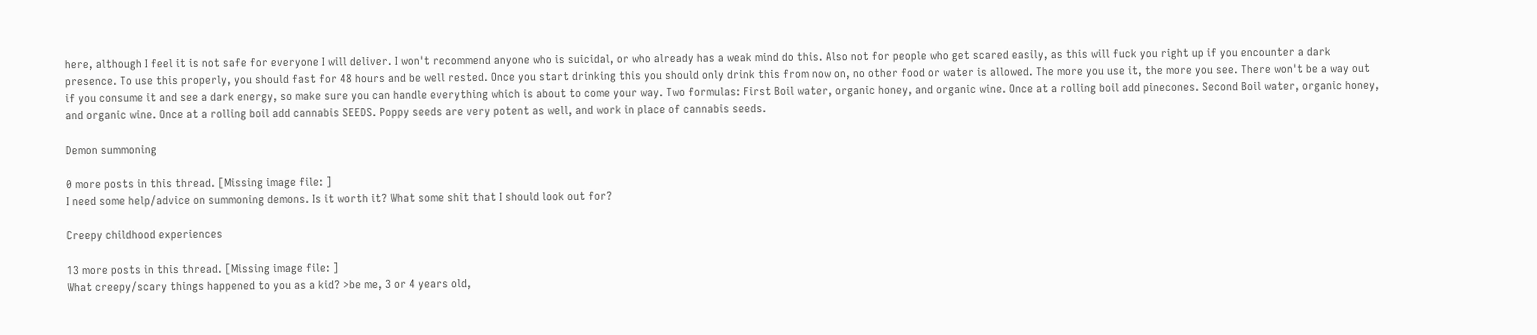here, although I feel it is not safe for everyone I will deliver. I won't recommend anyone who is suicidal, or who already has a weak mind do this. Also not for people who get scared easily, as this will fuck you right up if you encounter a dark presence. To use this properly, you should fast for 48 hours and be well rested. Once you start drinking this you should only drink this from now on, no other food or water is allowed. The more you use it, the more you see. There won't be a way out if you consume it and see a dark energy, so make sure you can handle everything which is about to come your way. Two formulas: First Boil water, organic honey, and organic wine. Once at a rolling boil add pinecones. Second Boil water, organic honey, and organic wine. Once at a rolling boil add cannabis SEEDS. Poppy seeds are very potent as well, and work in place of cannabis seeds.

Demon summoning

0 more posts in this thread. [Missing image file: ]
I need some help/advice on summoning demons. Is it worth it? What some shit that I should look out for?

Creepy childhood experiences

13 more posts in this thread. [Missing image file: ]
What creepy/scary things happened to you as a kid? >be me, 3 or 4 years old,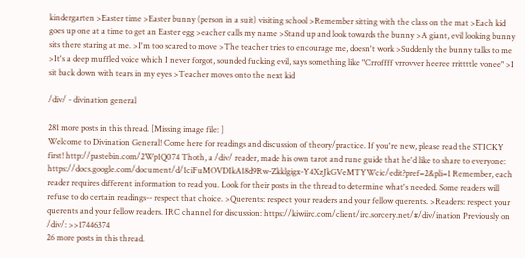kindergarten >Easter time >Easter bunny (person in a suit) visiting school >Remember sitting with the class on the mat >Each kid goes up one at a time to get an Easter egg >eacher calls my name >Stand up and look towards the bunny >A giant, evil looking bunny sits there staring at me. >I'm too scared to move >The teacher tries to encourage me, doesn't work >Suddenly the bunny talks to me >It's a deep muffled voice which I never forgot, sounded fucking evil, says something like "Crroffff vrrovver heeree rrittttle vonee" >I sit back down with tears in my eyes >Teacher moves onto the next kid

/div/ - divination general

281 more posts in this thread. [Missing image file: ]
Welcome to Divination General! Come here for readings and discussion of theory/practice. If you're new, please read the STICKY first! http://pastebin.com/2Wp1Q074 Thoth, a /div/ reader, made his own tarot and rune guide that he'd like to share to everyone: https://docs.google.com/document/d/1ciFuMOVDIkA18d9Rw-Zkklgigx-Y4XzJkGVeMTYWcic/edit?pref=2&pli=1 Remember, each reader requires different information to read you. Look for their posts in the thread to determine what's needed. Some readers will refuse to do certain readings-- respect that choice. >Querents: respect your readers and your fellow querents. >Readers: respect your querents and your fellow readers. IRC channel for discussion: https://kiwiirc.com/client/irc.sorcery.net/#/div/ination Previously on /div/: >>17446374
26 more posts in this thread.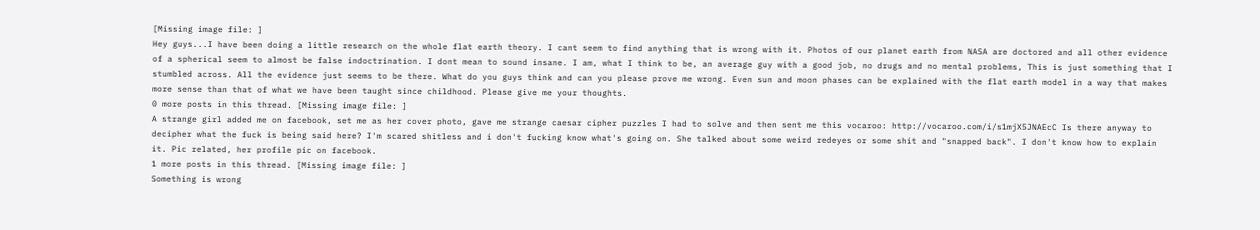[Missing image file: ]
Hey guys...I have been doing a little research on the whole flat earth theory. I cant seem to find anything that is wrong with it. Photos of our planet earth from NASA are doctored and all other evidence of a spherical seem to almost be false indoctrination. I dont mean to sound insane. I am, what I think to be, an average guy with a good job, no drugs and no mental problems, This is just something that I stumbled across. All the evidence just seems to be there. What do you guys think and can you please prove me wrong. Even sun and moon phases can be explained with the flat earth model in a way that makes more sense than that of what we have been taught since childhood. Please give me your thoughts.
0 more posts in this thread. [Missing image file: ]
A strange girl added me on facebook, set me as her cover photo, gave me strange caesar cipher puzzles I had to solve and then sent me this vocaroo: http://vocaroo.com/i/s1mjX5JNAEcC Is there anyway to decipher what the fuck is being said here? I'm scared shitless and i don't fucking know what's going on. She talked about some weird redeyes or some shit and "snapped back". I don't know how to explain it. Pic related, her profile pic on facebook.
1 more posts in this thread. [Missing image file: ]
Something is wrong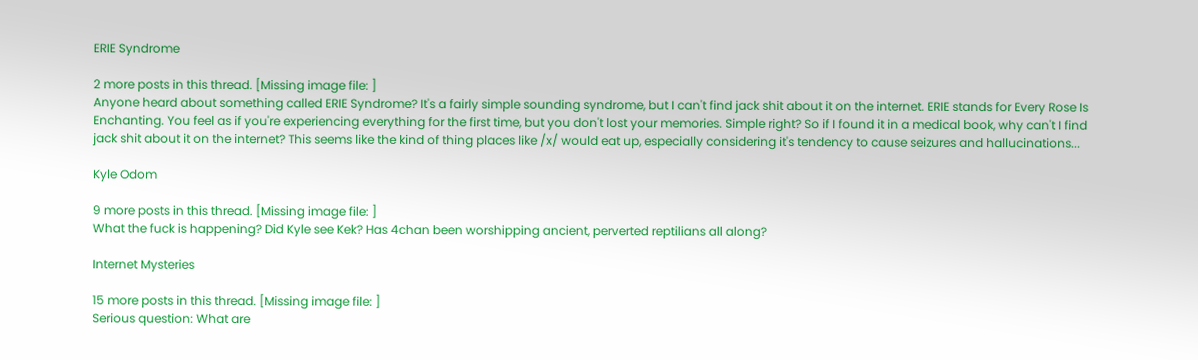ERIE Syndrome

2 more posts in this thread. [Missing image file: ]
Anyone heard about something called ERIE Syndrome? It's a fairly simple sounding syndrome, but I can't find jack shit about it on the internet. ERIE stands for Every Rose Is Enchanting. You feel as if you're experiencing everything for the first time, but you don't lost your memories. Simple right? So if I found it in a medical book, why can't I find jack shit about it on the internet? This seems like the kind of thing places like /x/ would eat up, especially considering it's tendency to cause seizures and hallucinations...

Kyle Odom

9 more posts in this thread. [Missing image file: ]
What the fuck is happening? Did Kyle see Kek? Has 4chan been worshipping ancient, perverted reptilians all along?

Internet Mysteries

15 more posts in this thread. [Missing image file: ]
Serious question: What are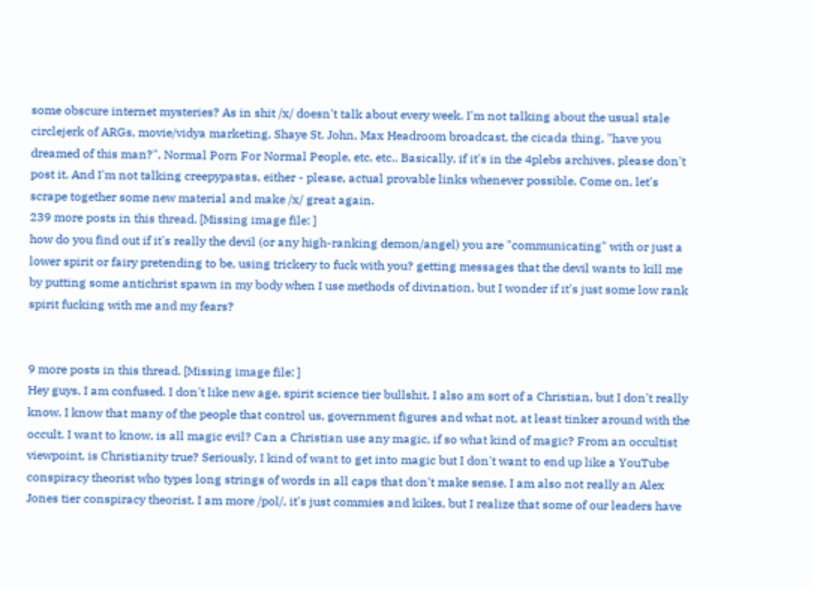some obscure internet mysteries? As in shit /x/ doesn't talk about every week. I'm not talking about the usual stale circlejerk of ARGs, movie/vidya marketing, Shaye St. John, Max Headroom broadcast, the cicada thing, "have you dreamed of this man?", Normal Porn For Normal People, etc. etc.. Basically, if it's in the 4plebs archives, please don't post it. And I'm not talking creepypastas, either - please, actual provable links whenever possible. Come on, let's scrape together some new material and make /x/ great again.
239 more posts in this thread. [Missing image file: ]
how do you find out if it's really the devil (or any high-ranking demon/angel) you are "communicating" with or just a lower spirit or fairy pretending to be, using trickery to fuck with you? getting messages that the devil wants to kill me by putting some antichrist spawn in my body when I use methods of divination, but I wonder if it's just some low rank spirit fucking with me and my fears?


9 more posts in this thread. [Missing image file: ]
Hey guys, I am confused. I don't like new age, spirit science tier bullshit. I also am sort of a Christian, but I don't really know. I know that many of the people that control us, government figures and what not, at least tinker around with the occult. I want to know, is all magic evil? Can a Christian use any magic, if so what kind of magic? From an occultist viewpoint, is Christianity true? Seriously, I kind of want to get into magic but I don't want to end up like a YouTube conspiracy theorist who types long strings of words in all caps that don't make sense. I am also not really an Alex Jones tier conspiracy theorist. I am more /pol/, it's just commies and kikes, but I realize that some of our leaders have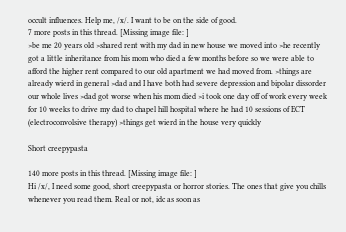occult influences. Help me, /x/. I want to be on the side of good.
7 more posts in this thread. [Missing image file: ]
>be me 20 years old >shared rent with my dad in new house we moved into >he recently got a little inheritance from his mom who died a few months before so we were able to afford the higher rent compared to our old apartment we had moved from. >things are already wierd in general >dad and I have both had severe depression and bipolar dissorder our whole lives >dad got worse when his mom died >i took one day off of work every week for 10 weeks to drive my dad to chapel hill hospital where he had 10 sessions of ECT (electroconvolsive therapy) >things get wierd in the house very quickly

Short creepypasta

140 more posts in this thread. [Missing image file: ]
Hi /x/, I need some good, short creepypasta or horror stories. The ones that give you chills whenever you read them. Real or not, idc as soon as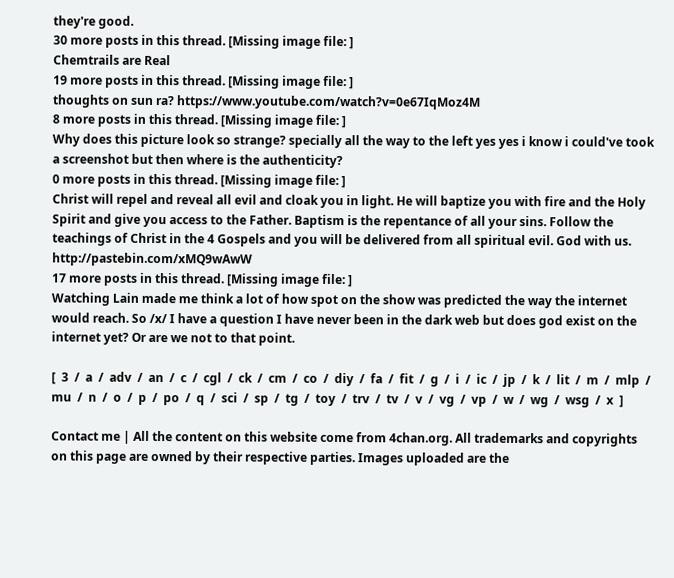they're good.
30 more posts in this thread. [Missing image file: ]
Chemtrails are Real
19 more posts in this thread. [Missing image file: ]
thoughts on sun ra? https://www.youtube.com/watch?v=0e67IqMoz4M
8 more posts in this thread. [Missing image file: ]
Why does this picture look so strange? specially all the way to the left yes yes i know i could've took a screenshot but then where is the authenticity?
0 more posts in this thread. [Missing image file: ]
Christ will repel and reveal all evil and cloak you in light. He will baptize you with fire and the Holy Spirit and give you access to the Father. Baptism is the repentance of all your sins. Follow the teachings of Christ in the 4 Gospels and you will be delivered from all spiritual evil. God with us. http://pastebin.com/xMQ9wAwW
17 more posts in this thread. [Missing image file: ]
Watching Lain made me think a lot of how spot on the show was predicted the way the internet would reach. So /x/ I have a question I have never been in the dark web but does god exist on the internet yet? Or are we not to that point.

[  3  /  a  /  adv  /  an  /  c  /  cgl  /  ck  /  cm  /  co  /  diy  /  fa  /  fit  /  g  /  i  /  ic  /  jp  /  k  /  lit  /  m  /  mlp  /  mu  /  n  /  o  /  p  /  po  /  q  /  sci  /  sp  /  tg  /  toy  /  trv  /  tv  /  v  /  vg  /  vp  /  w  /  wg  /  wsg  /  x  ]

Contact me | All the content on this website come from 4chan.org. All trademarks and copyrights on this page are owned by their respective parties. Images uploaded are the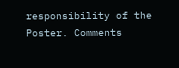responsibility of the Poster. Comments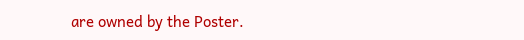are owned by the Poster.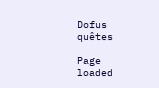Dofus quêtes

Page loaded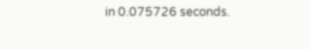in 0.075726 seconds.